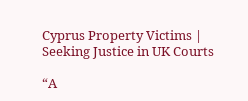Cyprus Property Victims | Seeking Justice in UK Courts

“A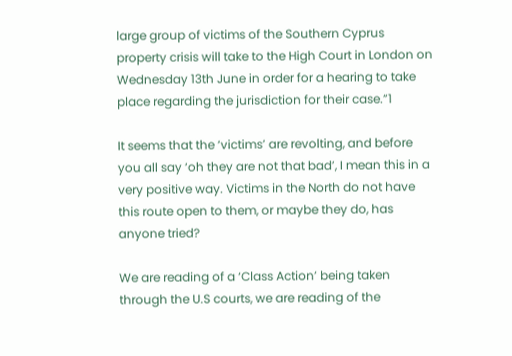large group of victims of the Southern Cyprus property crisis will take to the High Court in London on Wednesday 13th June in order for a hearing to take place regarding the jurisdiction for their case.”1

It seems that the ‘victims’ are revolting, and before you all say ‘oh they are not that bad’, I mean this in a very positive way. Victims in the North do not have this route open to them, or maybe they do, has anyone tried?

We are reading of a ‘Class Action’ being taken through the U.S courts, we are reading of the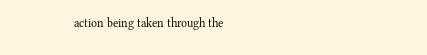action being taken through the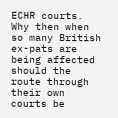ECHR courts. Why then when so many British ex-pats are being affected should the route through their own courts be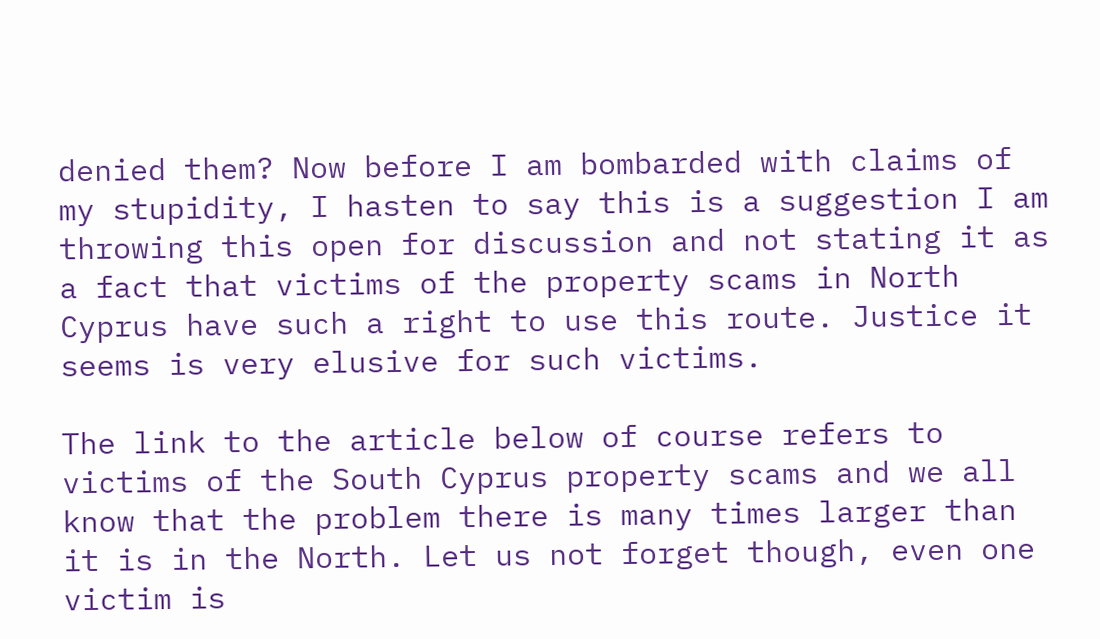denied them? Now before I am bombarded with claims of my stupidity, I hasten to say this is a suggestion I am throwing this open for discussion and not stating it as a fact that victims of the property scams in North Cyprus have such a right to use this route. Justice it seems is very elusive for such victims.

The link to the article below of course refers to victims of the South Cyprus property scams and we all know that the problem there is many times larger than it is in the North. Let us not forget though, even one victim is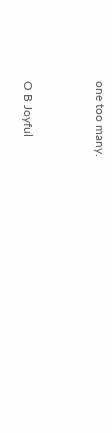one too many.


O B Joyful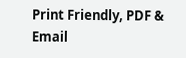Print Friendly, PDF & Email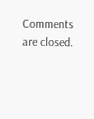Comments are closed.